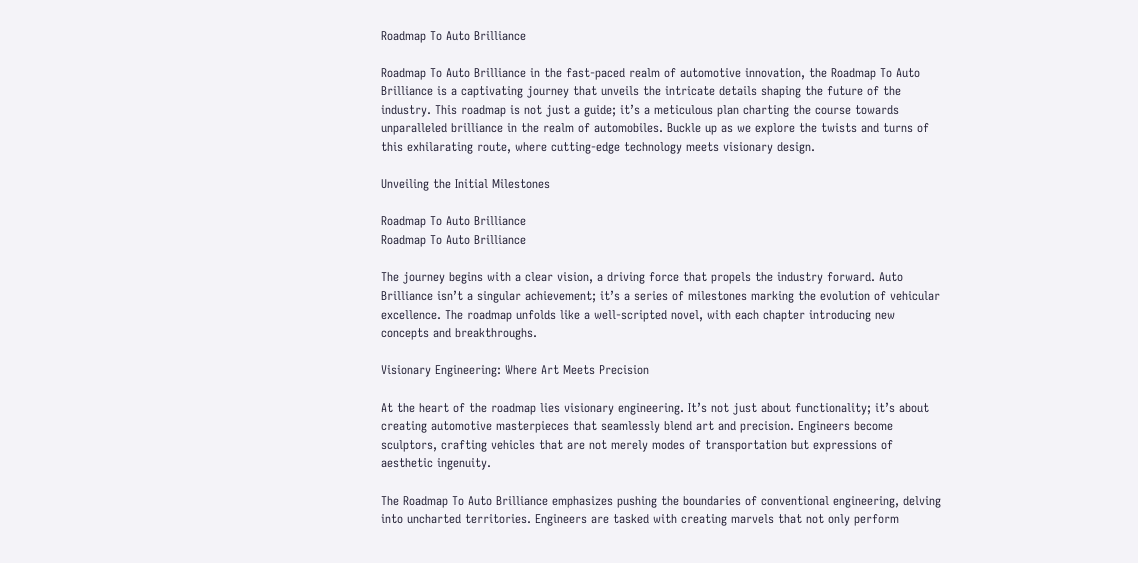Roadmap To Auto Brilliance

Roadmap To Auto Brilliance in the fast-paced realm of automotive innovation, the Roadmap To Auto Brilliance is a captivating journey that unveils the intricate details shaping the future of the industry. This roadmap is not just a guide; it’s a meticulous plan charting the course towards unparalleled brilliance in the realm of automobiles. Buckle up as we explore the twists and turns of this exhilarating route, where cutting-edge technology meets visionary design.

Unveiling the Initial Milestones

Roadmap To Auto Brilliance
Roadmap To Auto Brilliance

The journey begins with a clear vision, a driving force that propels the industry forward. Auto Brilliance isn’t a singular achievement; it’s a series of milestones marking the evolution of vehicular excellence. The roadmap unfolds like a well-scripted novel, with each chapter introducing new concepts and breakthroughs.

Visionary Engineering: Where Art Meets Precision

At the heart of the roadmap lies visionary engineering. It’s not just about functionality; it’s about creating automotive masterpieces that seamlessly blend art and precision. Engineers become sculptors, crafting vehicles that are not merely modes of transportation but expressions of aesthetic ingenuity.

The Roadmap To Auto Brilliance emphasizes pushing the boundaries of conventional engineering, delving into uncharted territories. Engineers are tasked with creating marvels that not only perform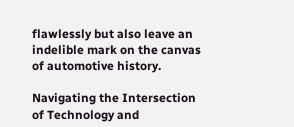flawlessly but also leave an indelible mark on the canvas of automotive history.

Navigating the Intersection of Technology and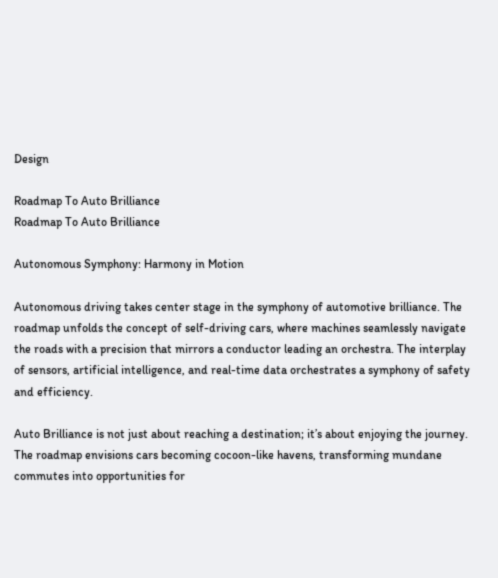Design

Roadmap To Auto Brilliance
Roadmap To Auto Brilliance

Autonomous Symphony: Harmony in Motion

Autonomous driving takes center stage in the symphony of automotive brilliance. The roadmap unfolds the concept of self-driving cars, where machines seamlessly navigate the roads with a precision that mirrors a conductor leading an orchestra. The interplay of sensors, artificial intelligence, and real-time data orchestrates a symphony of safety and efficiency.

Auto Brilliance is not just about reaching a destination; it’s about enjoying the journey. The roadmap envisions cars becoming cocoon-like havens, transforming mundane commutes into opportunities for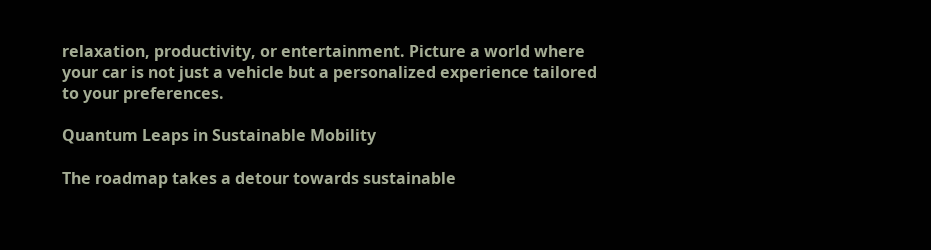relaxation, productivity, or entertainment. Picture a world where your car is not just a vehicle but a personalized experience tailored to your preferences.

Quantum Leaps in Sustainable Mobility

The roadmap takes a detour towards sustainable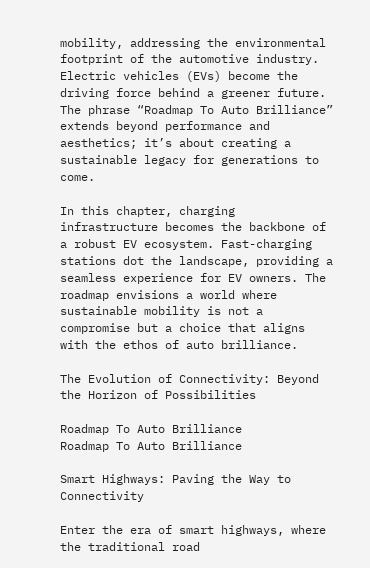mobility, addressing the environmental footprint of the automotive industry. Electric vehicles (EVs) become the driving force behind a greener future. The phrase “Roadmap To Auto Brilliance” extends beyond performance and aesthetics; it’s about creating a sustainable legacy for generations to come.

In this chapter, charging infrastructure becomes the backbone of a robust EV ecosystem. Fast-charging stations dot the landscape, providing a seamless experience for EV owners. The roadmap envisions a world where sustainable mobility is not a compromise but a choice that aligns with the ethos of auto brilliance.

The Evolution of Connectivity: Beyond the Horizon of Possibilities

Roadmap To Auto Brilliance
Roadmap To Auto Brilliance

Smart Highways: Paving the Way to Connectivity

Enter the era of smart highways, where the traditional road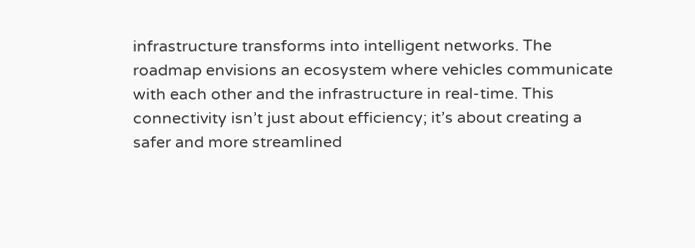infrastructure transforms into intelligent networks. The roadmap envisions an ecosystem where vehicles communicate with each other and the infrastructure in real-time. This connectivity isn’t just about efficiency; it’s about creating a safer and more streamlined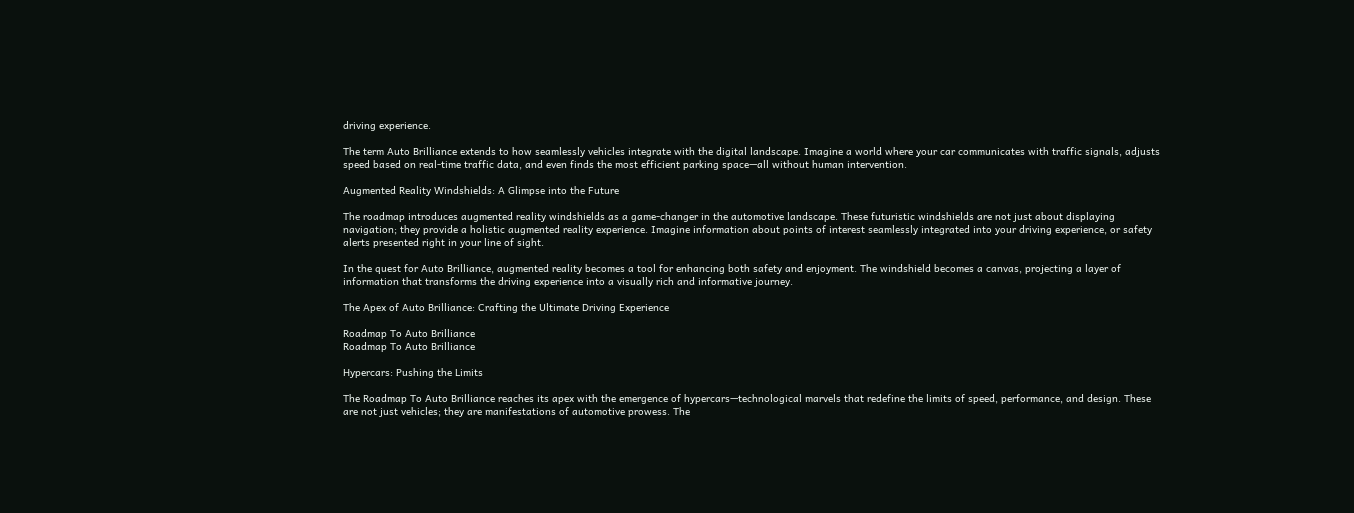driving experience.

The term Auto Brilliance extends to how seamlessly vehicles integrate with the digital landscape. Imagine a world where your car communicates with traffic signals, adjusts speed based on real-time traffic data, and even finds the most efficient parking space—all without human intervention.

Augmented Reality Windshields: A Glimpse into the Future

The roadmap introduces augmented reality windshields as a game-changer in the automotive landscape. These futuristic windshields are not just about displaying navigation; they provide a holistic augmented reality experience. Imagine information about points of interest seamlessly integrated into your driving experience, or safety alerts presented right in your line of sight.

In the quest for Auto Brilliance, augmented reality becomes a tool for enhancing both safety and enjoyment. The windshield becomes a canvas, projecting a layer of information that transforms the driving experience into a visually rich and informative journey.

The Apex of Auto Brilliance: Crafting the Ultimate Driving Experience

Roadmap To Auto Brilliance
Roadmap To Auto Brilliance

Hypercars: Pushing the Limits

The Roadmap To Auto Brilliance reaches its apex with the emergence of hypercars—technological marvels that redefine the limits of speed, performance, and design. These are not just vehicles; they are manifestations of automotive prowess. The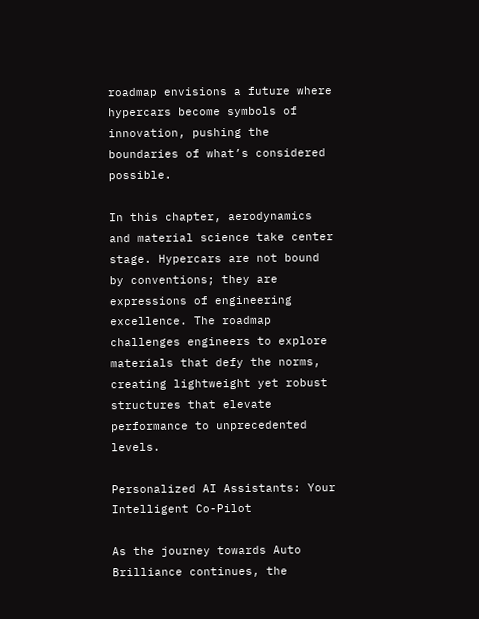roadmap envisions a future where hypercars become symbols of innovation, pushing the boundaries of what’s considered possible.

In this chapter, aerodynamics and material science take center stage. Hypercars are not bound by conventions; they are expressions of engineering excellence. The roadmap challenges engineers to explore materials that defy the norms, creating lightweight yet robust structures that elevate performance to unprecedented levels.

Personalized AI Assistants: Your Intelligent Co-Pilot

As the journey towards Auto Brilliance continues, the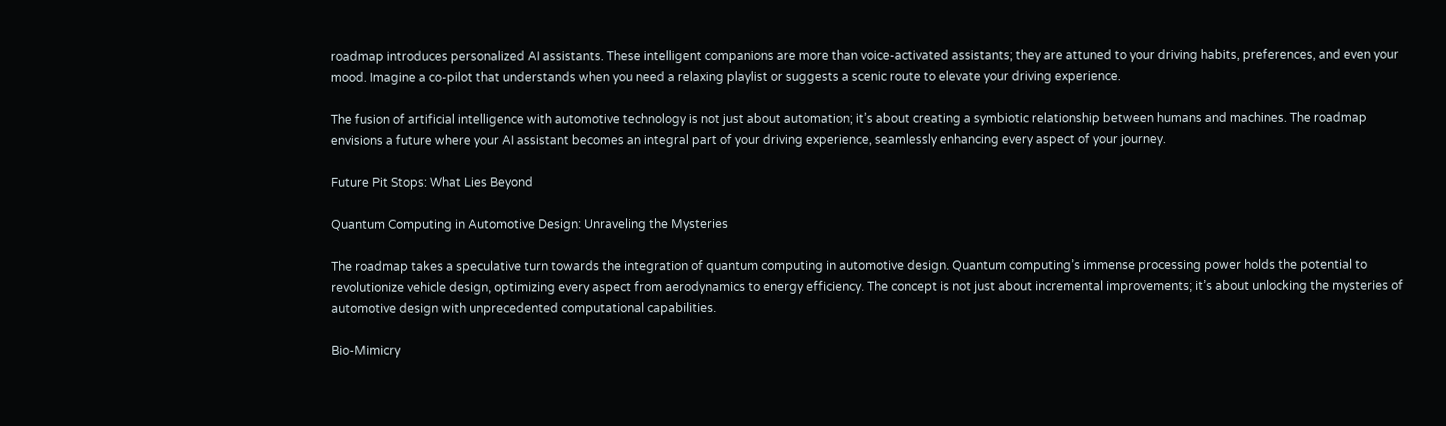roadmap introduces personalized AI assistants. These intelligent companions are more than voice-activated assistants; they are attuned to your driving habits, preferences, and even your mood. Imagine a co-pilot that understands when you need a relaxing playlist or suggests a scenic route to elevate your driving experience.

The fusion of artificial intelligence with automotive technology is not just about automation; it’s about creating a symbiotic relationship between humans and machines. The roadmap envisions a future where your AI assistant becomes an integral part of your driving experience, seamlessly enhancing every aspect of your journey.

Future Pit Stops: What Lies Beyond

Quantum Computing in Automotive Design: Unraveling the Mysteries

The roadmap takes a speculative turn towards the integration of quantum computing in automotive design. Quantum computing’s immense processing power holds the potential to revolutionize vehicle design, optimizing every aspect from aerodynamics to energy efficiency. The concept is not just about incremental improvements; it’s about unlocking the mysteries of automotive design with unprecedented computational capabilities.

Bio-Mimicry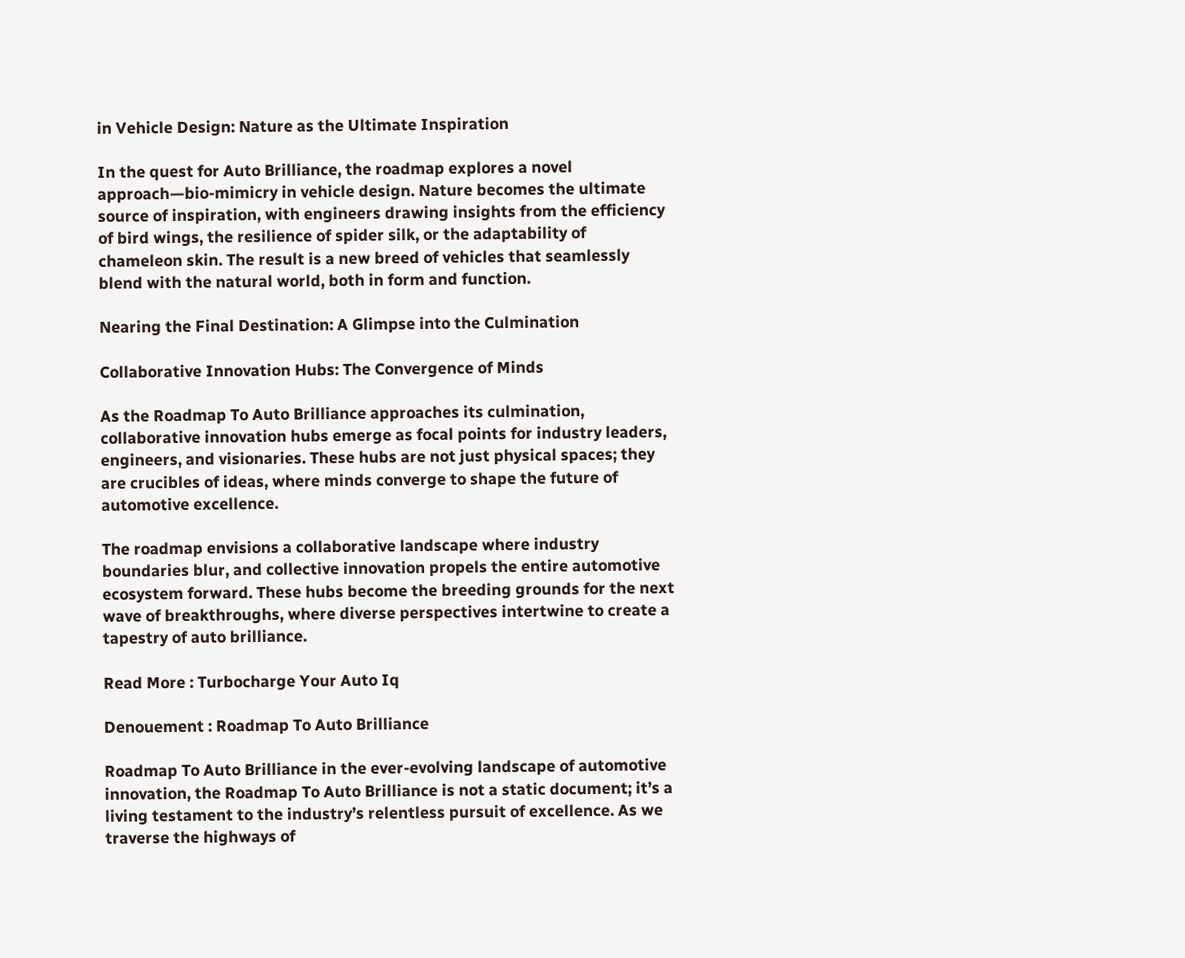in Vehicle Design: Nature as the Ultimate Inspiration

In the quest for Auto Brilliance, the roadmap explores a novel approach—bio-mimicry in vehicle design. Nature becomes the ultimate source of inspiration, with engineers drawing insights from the efficiency of bird wings, the resilience of spider silk, or the adaptability of chameleon skin. The result is a new breed of vehicles that seamlessly blend with the natural world, both in form and function.

Nearing the Final Destination: A Glimpse into the Culmination

Collaborative Innovation Hubs: The Convergence of Minds

As the Roadmap To Auto Brilliance approaches its culmination, collaborative innovation hubs emerge as focal points for industry leaders, engineers, and visionaries. These hubs are not just physical spaces; they are crucibles of ideas, where minds converge to shape the future of automotive excellence.

The roadmap envisions a collaborative landscape where industry boundaries blur, and collective innovation propels the entire automotive ecosystem forward. These hubs become the breeding grounds for the next wave of breakthroughs, where diverse perspectives intertwine to create a tapestry of auto brilliance.

Read More : Turbocharge Your Auto Iq

Denouement : Roadmap To Auto Brilliance

Roadmap To Auto Brilliance in the ever-evolving landscape of automotive innovation, the Roadmap To Auto Brilliance is not a static document; it’s a living testament to the industry’s relentless pursuit of excellence. As we traverse the highways of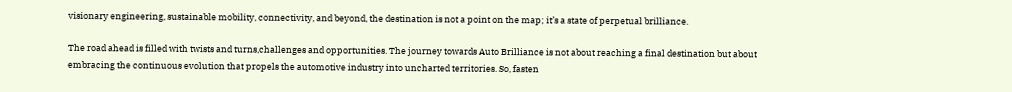visionary engineering, sustainable mobility, connectivity, and beyond, the destination is not a point on the map; it’s a state of perpetual brilliance.

The road ahead is filled with twists and turns,challenges and opportunities. The journey towards Auto Brilliance is not about reaching a final destination but about embracing the continuous evolution that propels the automotive industry into uncharted territories. So, fasten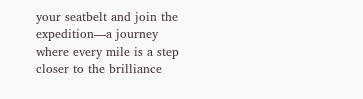your seatbelt and join the expedition—a journey where every mile is a step closer to the brilliance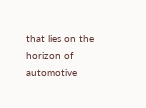that lies on the horizon of automotive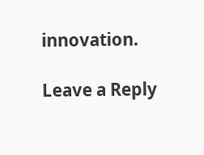innovation.

Leave a Reply